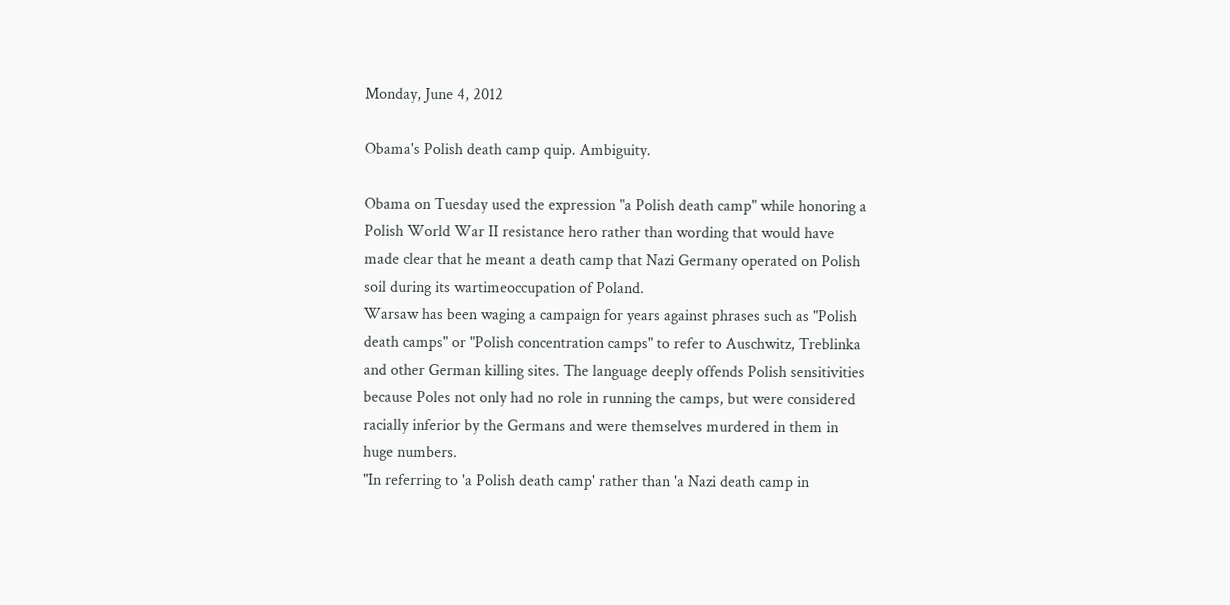Monday, June 4, 2012

Obama's Polish death camp quip. Ambiguity.

Obama on Tuesday used the expression "a Polish death camp" while honoring a Polish World War II resistance hero rather than wording that would have made clear that he meant a death camp that Nazi Germany operated on Polish soil during its wartimeoccupation of Poland.
Warsaw has been waging a campaign for years against phrases such as "Polish death camps" or "Polish concentration camps" to refer to Auschwitz, Treblinka and other German killing sites. The language deeply offends Polish sensitivities because Poles not only had no role in running the camps, but were considered racially inferior by the Germans and were themselves murdered in them in huge numbers.
"In referring to 'a Polish death camp' rather than 'a Nazi death camp in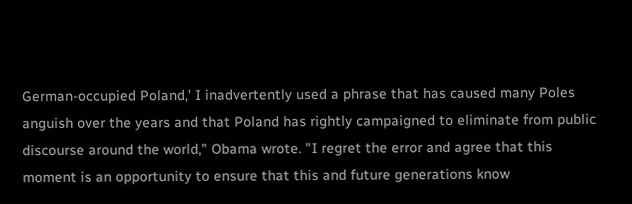German-occupied Poland,' I inadvertently used a phrase that has caused many Poles anguish over the years and that Poland has rightly campaigned to eliminate from public discourse around the world," Obama wrote. "I regret the error and agree that this moment is an opportunity to ensure that this and future generations know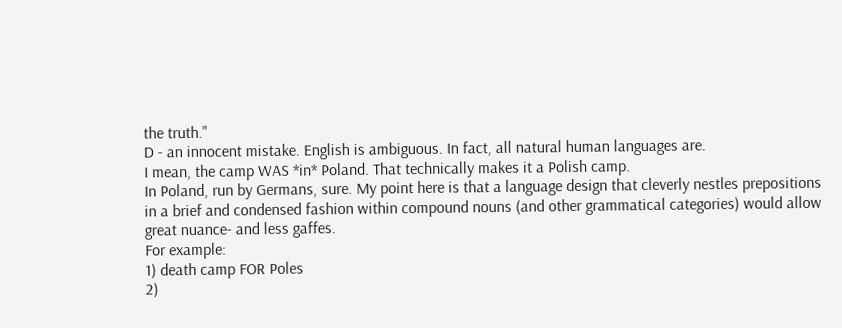the truth."
D - an innocent mistake. English is ambiguous. In fact, all natural human languages are.
I mean, the camp WAS *in* Poland. That technically makes it a Polish camp.
In Poland, run by Germans, sure. My point here is that a language design that cleverly nestles prepositions in a brief and condensed fashion within compound nouns (and other grammatical categories) would allow great nuance- and less gaffes.
For example:
1) death camp FOR Poles
2)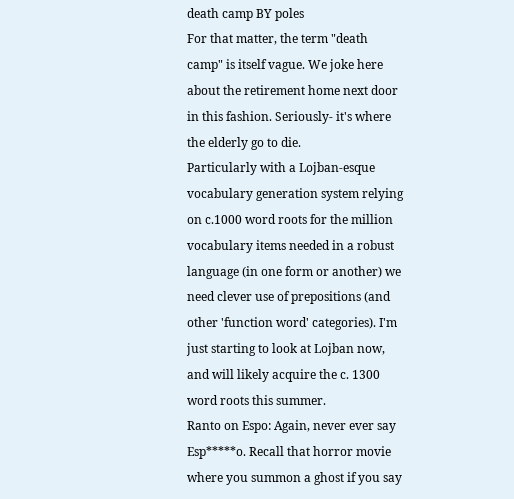death camp BY poles
For that matter, the term "death camp" is itself vague. We joke here about the retirement home next door in this fashion. Seriously- it's where the elderly go to die.
Particularly with a Lojban-esque vocabulary generation system relying on c.1000 word roots for the million vocabulary items needed in a robust language (in one form or another) we need clever use of prepositions (and other 'function word' categories). I'm just starting to look at Lojban now, and will likely acquire the c. 1300 word roots this summer.
Ranto on Espo: Again, never ever say Esp*****o. Recall that horror movie where you summon a ghost if you say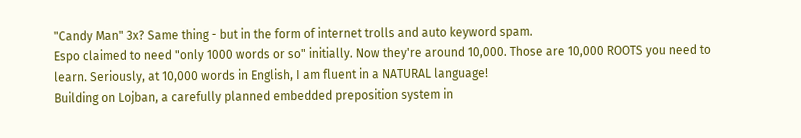"Candy Man" 3x? Same thing - but in the form of internet trolls and auto keyword spam.
Espo claimed to need "only 1000 words or so" initially. Now they're around 10,000. Those are 10,000 ROOTS you need to learn. Seriously, at 10,000 words in English, I am fluent in a NATURAL language!
Building on Lojban, a carefully planned embedded preposition system in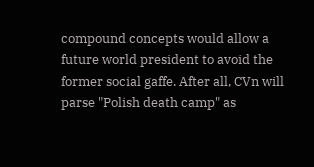compound concepts would allow a future world president to avoid the former social gaffe. After all, CVn will parse "Polish death camp" as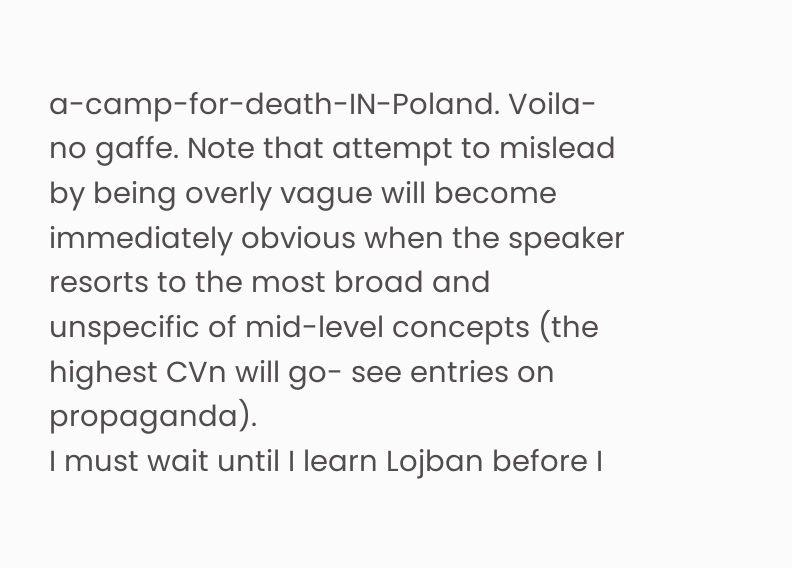a-camp-for-death-IN-Poland. Voila- no gaffe. Note that attempt to mislead by being overly vague will become immediately obvious when the speaker resorts to the most broad and unspecific of mid-level concepts (the highest CVn will go- see entries on propaganda).
I must wait until I learn Lojban before I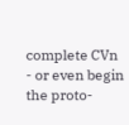complete CVn - or even begin the proto-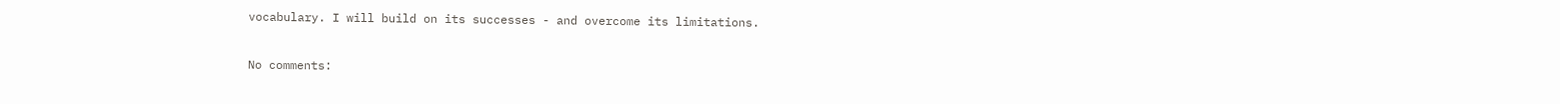vocabulary. I will build on its successes - and overcome its limitations.

No comments: